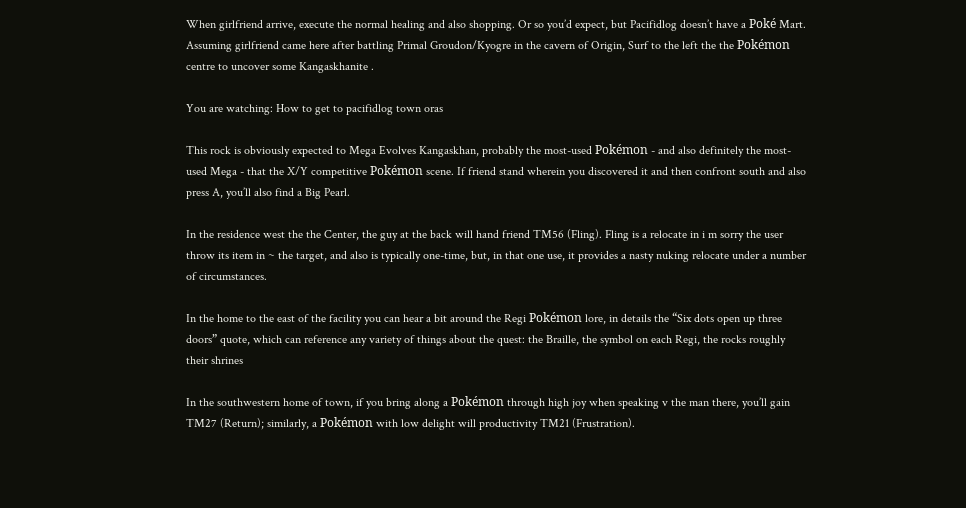When girlfriend arrive, execute the normal healing and also shopping. Or so you’d expect, but Pacifidlog doesn’t have a Poké Mart. Assuming girlfriend came here after battling Primal Groudon/Kyogre in the cavern of Origin, Surf to the left the the Pokémon centre to uncover some Kangaskhanite .

You are watching: How to get to pacifidlog town oras

This rock is obviously expected to Mega Evolves Kangaskhan, probably the most-used Pokémon - and also definitely the most-used Mega - that the X/Y competitive Pokémon scene. If friend stand wherein you discovered it and then confront south and also press A, you’ll also find a Big Pearl.

In the residence west the the Center, the guy at the back will hand friend TM56 (Fling). Fling is a relocate in i m sorry the user throw its item in ~ the target, and also is typically one-time, but, in that one use, it provides a nasty nuking relocate under a number of circumstances.

In the home to the east of the facility you can hear a bit around the Regi Pokémon lore, in details the “Six dots open up three doors” quote, which can reference any variety of things about the quest: the Braille, the symbol on each Regi, the rocks roughly their shrines

In the southwestern home of town, if you bring along a Pokémon through high joy when speaking v the man there, you’ll gain TM27 (Return); similarly, a Pokémon with low delight will productivity TM21 (Frustration).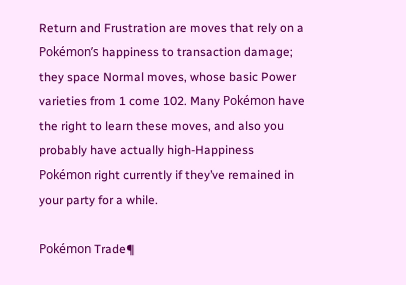Return and Frustration are moves that rely on a Pokémon’s happiness to transaction damage; they space Normal moves, whose basic Power varieties from 1 come 102. Many Pokémon have the right to learn these moves, and also you probably have actually high-Happiness Pokémon right currently if they’ve remained in your party for a while.

Pokémon Trade¶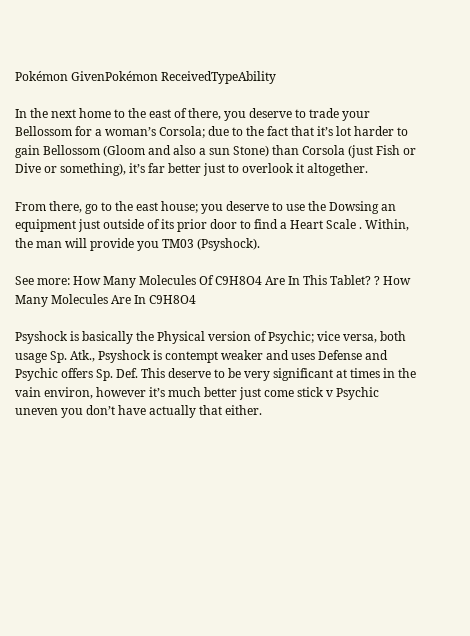Pokémon GivenPokémon ReceivedTypeAbility

In the next home to the east of there, you deserve to trade your Bellossom for a woman’s Corsola; due to the fact that it’s lot harder to gain Bellossom (Gloom and also a sun Stone) than Corsola (just Fish or Dive or something), it’s far better just to overlook it altogether.

From there, go to the east house; you deserve to use the Dowsing an equipment just outside of its prior door to find a Heart Scale . Within, the man will provide you TM03 (Psyshock).

See more: How Many Molecules Of C9H8O4 Are In This Tablet? ? How Many Molecules Are In C9H8O4

Psyshock is basically the Physical version of Psychic; vice versa, both usage Sp. Atk., Psyshock is contempt weaker and uses Defense and Psychic offers Sp. Def. This deserve to be very significant at times in the vain environ, however it’s much better just come stick v Psychic uneven you don’t have actually that either.